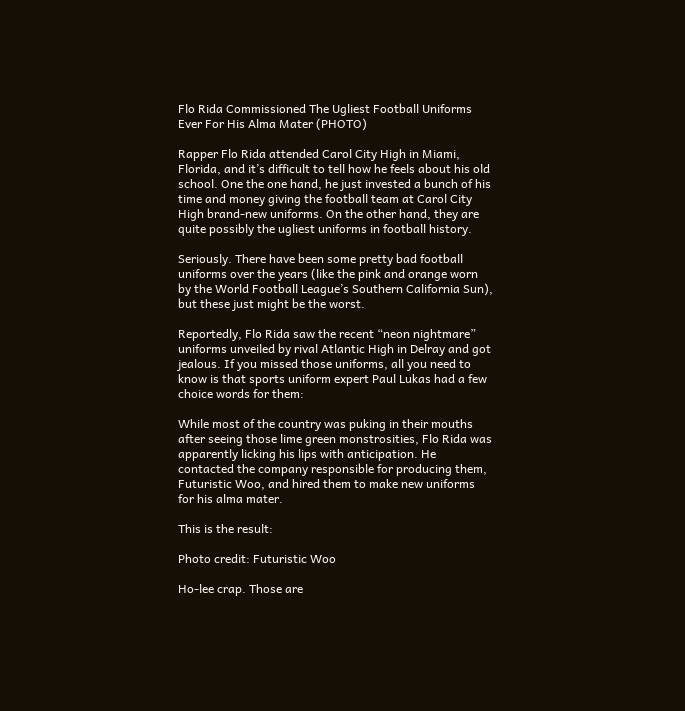Flo Rida Commissioned The Ugliest Football Uniforms Ever For His Alma Mater (PHOTO)

Rapper Flo Rida attended Carol City High in Miami, Florida, and it’s difficult to tell how he feels about his old school. One the one hand, he just invested a bunch of his time and money giving the football team at Carol City High brand-new uniforms. On the other hand, they are quite possibly the ugliest uniforms in football history.

Seriously. There have been some pretty bad football uniforms over the years (like the pink and orange worn by the World Football League’s Southern California Sun), but these just might be the worst.

Reportedly, Flo Rida saw the recent “neon nightmare” uniforms unveiled by rival Atlantic High in Delray and got jealous. If you missed those uniforms, all you need to know is that sports uniform expert Paul Lukas had a few choice words for them:

While most of the country was puking in their mouths after seeing those lime green monstrosities, Flo Rida was apparently licking his lips with anticipation. He contacted the company responsible for producing them, Futuristic Woo, and hired them to make new uniforms for his alma mater.

This is the result:

Photo credit: Futuristic Woo

Ho-lee crap. Those are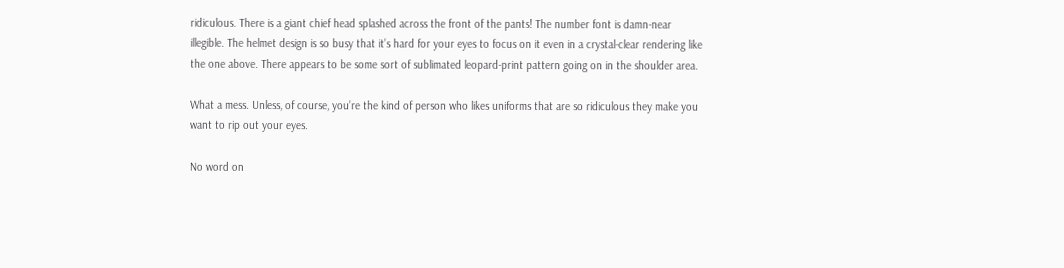ridiculous. There is a giant chief head splashed across the front of the pants! The number font is damn-near illegible. The helmet design is so busy that it’s hard for your eyes to focus on it even in a crystal-clear rendering like the one above. There appears to be some sort of sublimated leopard-print pattern going on in the shoulder area.

What a mess. Unless, of course, you’re the kind of person who likes uniforms that are so ridiculous they make you want to rip out your eyes.

No word on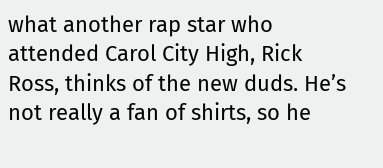what another rap star who attended Carol City High, Rick Ross, thinks of the new duds. He’s not really a fan of shirts, so he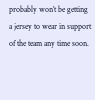probably won’t be getting a jersey to wear in support of the team any time soon.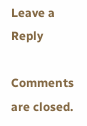Leave a Reply

Comments are closed.